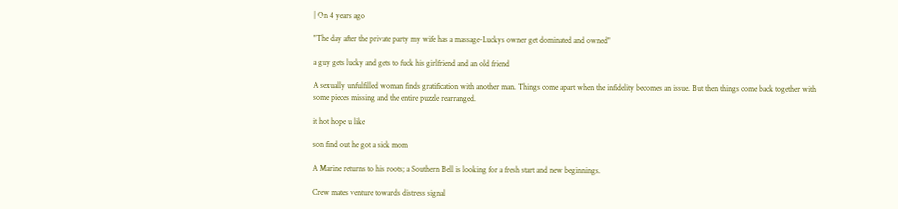| On 4 years ago

"The day after the private party my wife has a massage-Luckys owner get dominated and owned"

a guy gets lucky and gets to fuck his girlfriend and an old friend

A sexually unfulfilled woman finds gratification with another man. Things come apart when the infidelity becomes an issue. But then things come back together with some pieces missing and the entire puzzle rearranged.

it hot hope u like

son find out he got a sick mom

A Marine returns to his roots; a Southern Bell is looking for a fresh start and new beginnings.

Crew mates venture towards distress signal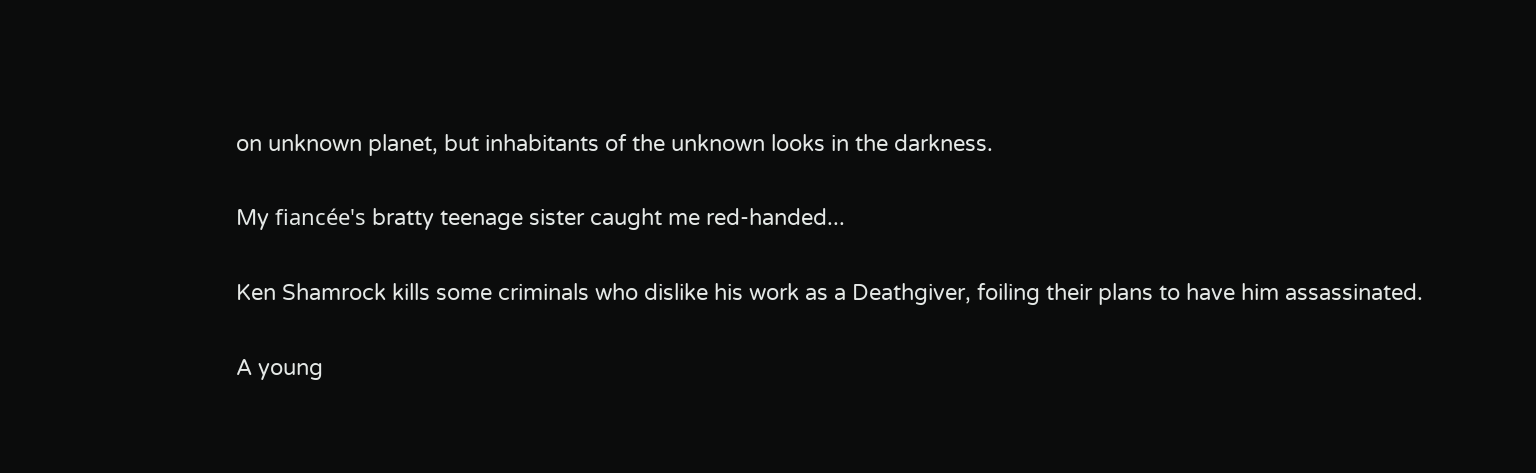on unknown planet, but inhabitants of the unknown looks in the darkness.

My fiancée's bratty teenage sister caught me red-handed...

Ken Shamrock kills some criminals who dislike his work as a Deathgiver, foiling their plans to have him assassinated.

A young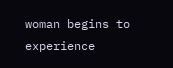woman begins to experience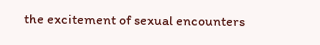the excitement of sexual encounters